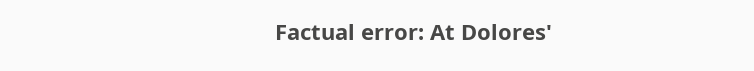Factual error: At Dolores'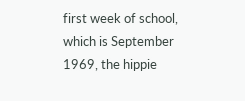first week of school, which is September 1969, the hippie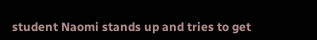student Naomi stands up and tries to get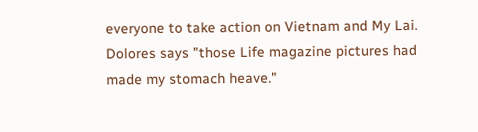everyone to take action on Vietnam and My Lai. Dolores says "those Life magazine pictures had made my stomach heave."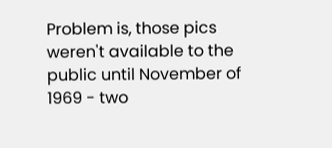Problem is, those pics weren't available to the public until November of 1969 - two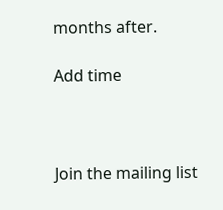months after.

Add time



Join the mailing list